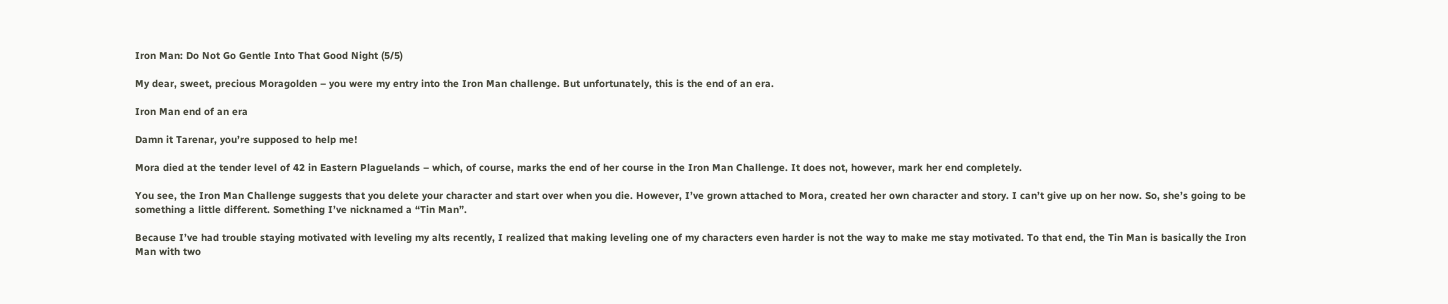Iron Man: Do Not Go Gentle Into That Good Night (5/5)

My dear, sweet, precious Moragolden – you were my entry into the Iron Man challenge. But unfortunately, this is the end of an era.

Iron Man end of an era

Damn it Tarenar, you’re supposed to help me!

Mora died at the tender level of 42 in Eastern Plaguelands – which, of course, marks the end of her course in the Iron Man Challenge. It does not, however, mark her end completely.

You see, the Iron Man Challenge suggests that you delete your character and start over when you die. However, I’ve grown attached to Mora, created her own character and story. I can’t give up on her now. So, she’s going to be something a little different. Something I’ve nicknamed a “Tin Man”.

Because I’ve had trouble staying motivated with leveling my alts recently, I realized that making leveling one of my characters even harder is not the way to make me stay motivated. To that end, the Tin Man is basically the Iron Man with two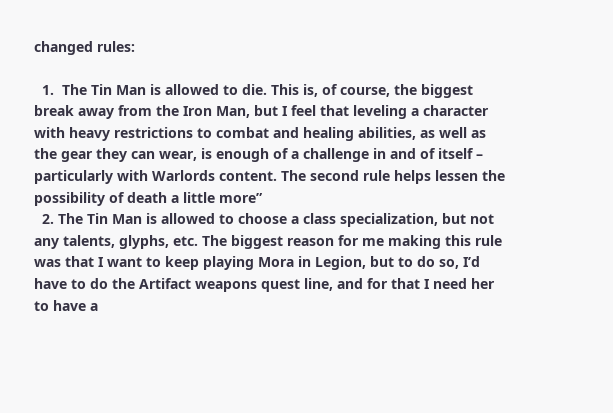changed rules:

  1.  The Tin Man is allowed to die. This is, of course, the biggest break away from the Iron Man, but I feel that leveling a character with heavy restrictions to combat and healing abilities, as well as the gear they can wear, is enough of a challenge in and of itself – particularly with Warlords content. The second rule helps lessen the possibility of death a little more”
  2. The Tin Man is allowed to choose a class specialization, but not any talents, glyphs, etc. The biggest reason for me making this rule was that I want to keep playing Mora in Legion, but to do so, I’d have to do the Artifact weapons quest line, and for that I need her to have a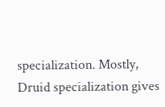specialization. Mostly, Druid specialization gives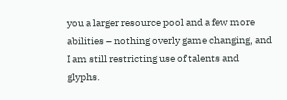you a larger resource pool and a few more abilities – nothing overly game changing, and I am still restricting use of talents and glyphs.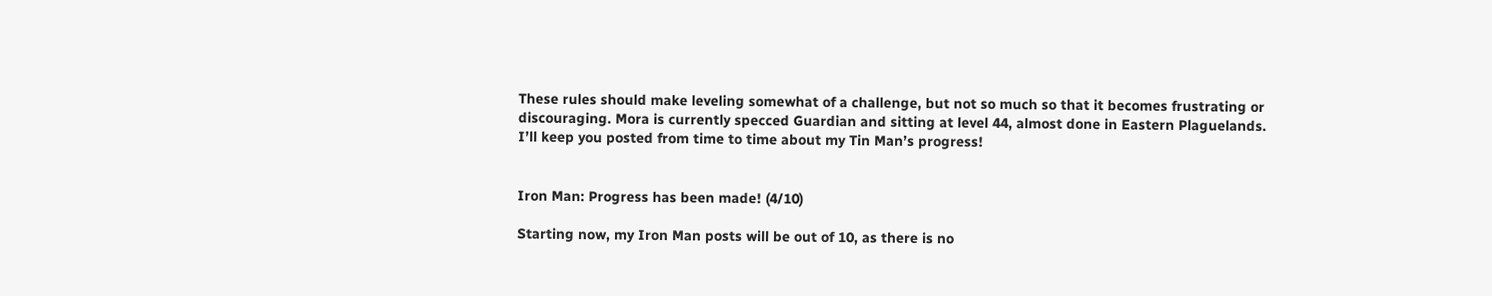These rules should make leveling somewhat of a challenge, but not so much so that it becomes frustrating or discouraging. Mora is currently specced Guardian and sitting at level 44, almost done in Eastern Plaguelands. I’ll keep you posted from time to time about my Tin Man’s progress!


Iron Man: Progress has been made! (4/10)

Starting now, my Iron Man posts will be out of 10, as there is no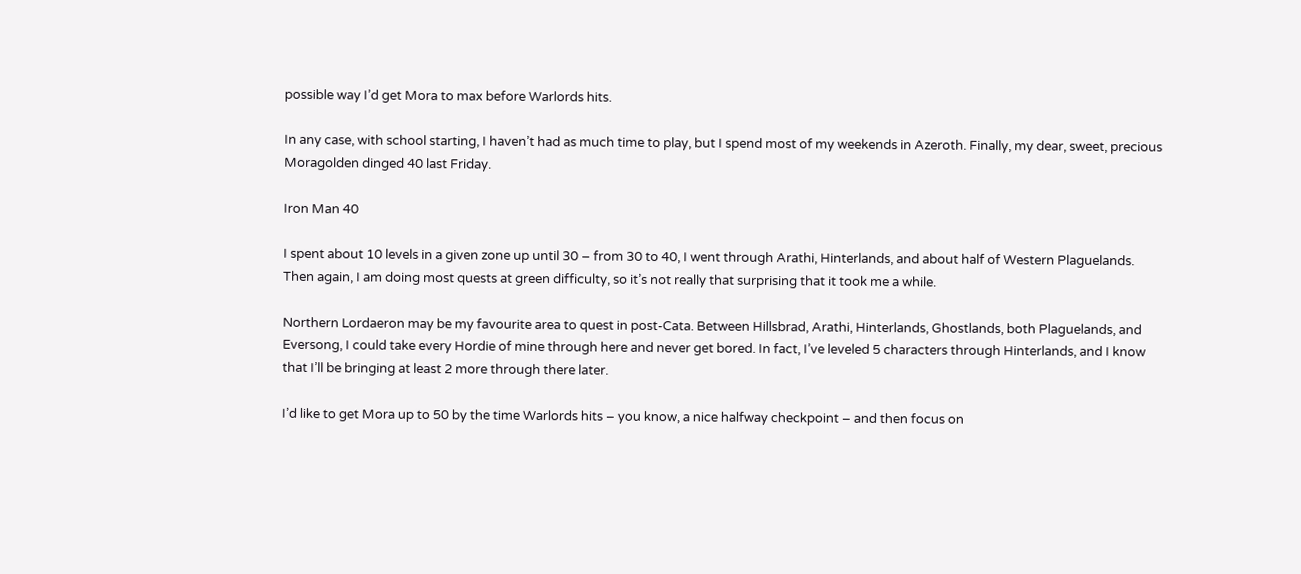possible way I’d get Mora to max before Warlords hits.

In any case, with school starting, I haven’t had as much time to play, but I spend most of my weekends in Azeroth. Finally, my dear, sweet, precious Moragolden dinged 40 last Friday.

Iron Man 40

I spent about 10 levels in a given zone up until 30 – from 30 to 40, I went through Arathi, Hinterlands, and about half of Western Plaguelands. Then again, I am doing most quests at green difficulty, so it’s not really that surprising that it took me a while.

Northern Lordaeron may be my favourite area to quest in post-Cata. Between Hillsbrad, Arathi, Hinterlands, Ghostlands, both Plaguelands, and Eversong, I could take every Hordie of mine through here and never get bored. In fact, I’ve leveled 5 characters through Hinterlands, and I know that I’ll be bringing at least 2 more through there later.

I’d like to get Mora up to 50 by the time Warlords hits – you know, a nice halfway checkpoint – and then focus on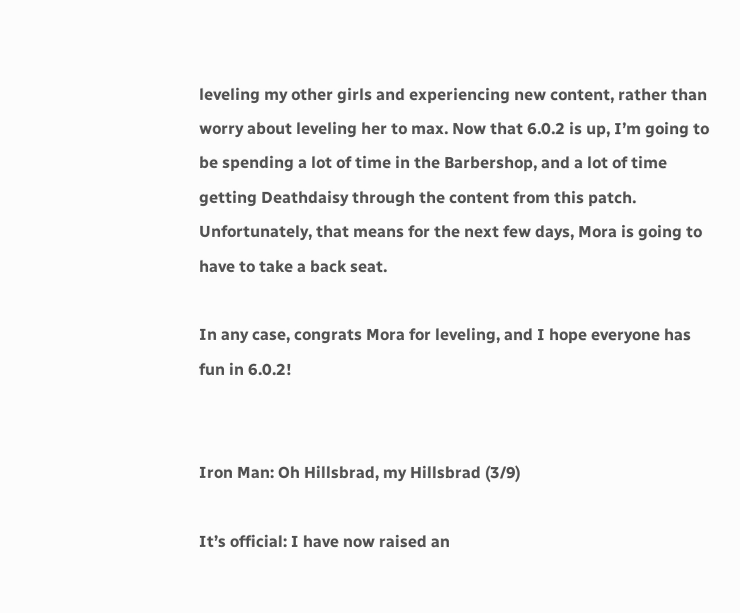leveling my other girls and experiencing new content, rather than worry about leveling her to max. Now that 6.0.2 is up, I’m going to be spending a lot of time in the Barbershop, and a lot of time getting Deathdaisy through the content from this patch. Unfortunately, that means for the next few days, Mora is going to have to take a back seat.

In any case, congrats Mora for leveling, and I hope everyone has fun in 6.0.2!


Iron Man: Oh Hillsbrad, my Hillsbrad (3/9)

It’s official: I have now raised an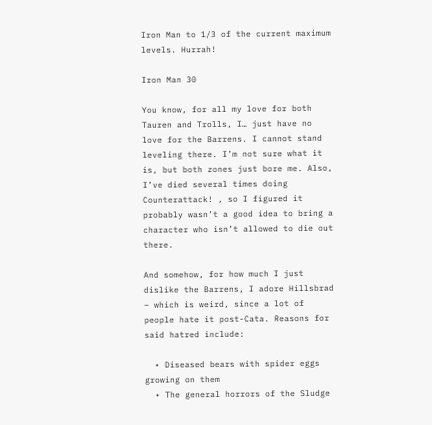Iron Man to 1/3 of the current maximum levels. Hurrah!

Iron Man 30

You know, for all my love for both Tauren and Trolls, I… just have no love for the Barrens. I cannot stand leveling there. I’m not sure what it is, but both zones just bore me. Also, I’ve died several times doing Counterattack! , so I figured it probably wasn’t a good idea to bring a character who isn’t allowed to die out there.

And somehow, for how much I just dislike the Barrens, I adore Hillsbrad – which is weird, since a lot of people hate it post-Cata. Reasons for said hatred include:

  • Diseased bears with spider eggs growing on them
  • The general horrors of the Sludge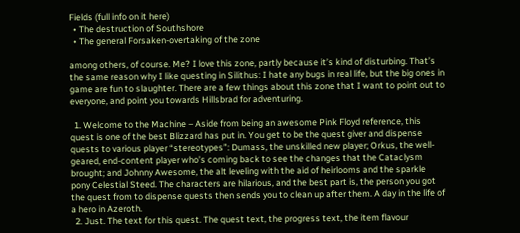Fields (full info on it here)
  • The destruction of Southshore
  • The general Forsaken-overtaking of the zone

among others, of course. Me? I love this zone, partly because it’s kind of disturbing. That’s the same reason why I like questing in Silithus: I hate any bugs in real life, but the big ones in game are fun to slaughter. There are a few things about this zone that I want to point out to everyone, and point you towards Hillsbrad for adventuring.

  1. Welcome to the Machine – Aside from being an awesome Pink Floyd reference, this quest is one of the best Blizzard has put in. You get to be the quest giver and dispense quests to various player “stereotypes”: Dumass, the unskilled new player; Orkus, the well-geared, end-content player who’s coming back to see the changes that the Cataclysm brought; and Johnny Awesome, the alt leveling with the aid of heirlooms and the sparkle pony Celestial Steed. The characters are hilarious, and the best part is, the person you got the quest from to dispense quests then sends you to clean up after them. A day in the life of a hero in Azeroth.
  2. Just. The text for this quest. The quest text, the progress text, the item flavour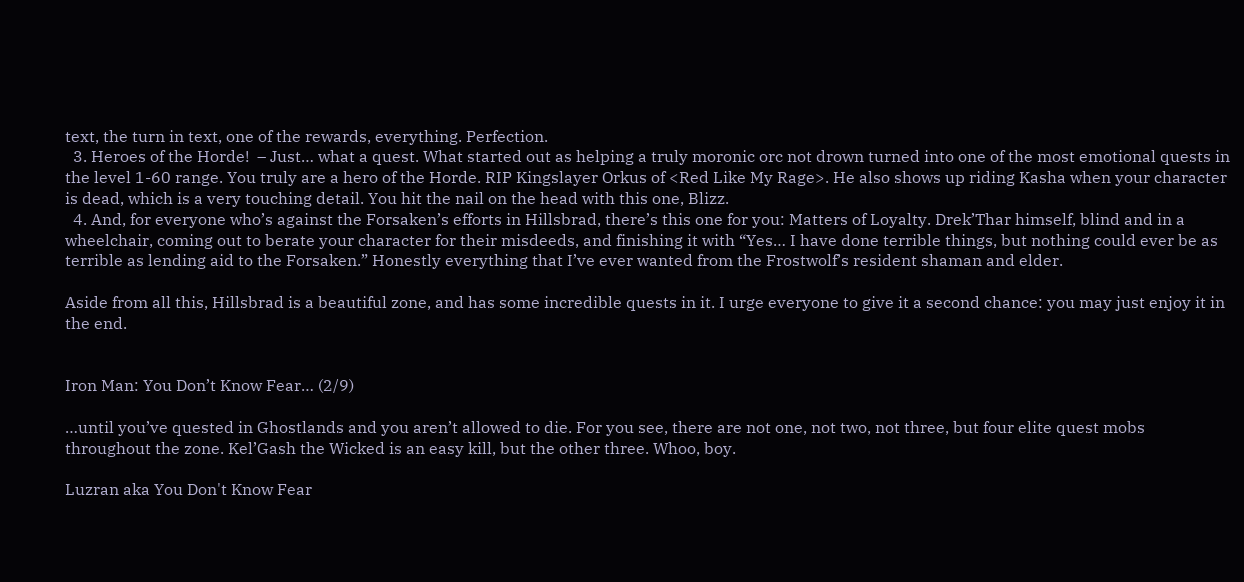text, the turn in text, one of the rewards, everything. Perfection.
  3. Heroes of the Horde!  – Just… what a quest. What started out as helping a truly moronic orc not drown turned into one of the most emotional quests in the level 1-60 range. You truly are a hero of the Horde. RIP Kingslayer Orkus of <Red Like My Rage>. He also shows up riding Kasha when your character is dead, which is a very touching detail. You hit the nail on the head with this one, Blizz.
  4. And, for everyone who’s against the Forsaken’s efforts in Hillsbrad, there’s this one for you: Matters of Loyalty. Drek’Thar himself, blind and in a wheelchair, coming out to berate your character for their misdeeds, and finishing it with “Yes… I have done terrible things, but nothing could ever be as terrible as lending aid to the Forsaken.” Honestly everything that I’ve ever wanted from the Frostwolf’s resident shaman and elder.

Aside from all this, Hillsbrad is a beautiful zone, and has some incredible quests in it. I urge everyone to give it a second chance: you may just enjoy it in the end.


Iron Man: You Don’t Know Fear… (2/9)

…until you’ve quested in Ghostlands and you aren’t allowed to die. For you see, there are not one, not two, not three, but four elite quest mobs throughout the zone. Kel’Gash the Wicked is an easy kill, but the other three. Whoo, boy.

Luzran aka You Don't Know Fear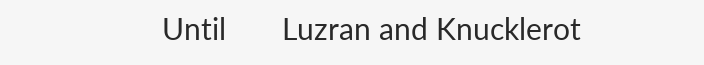Until       Luzran and Knucklerot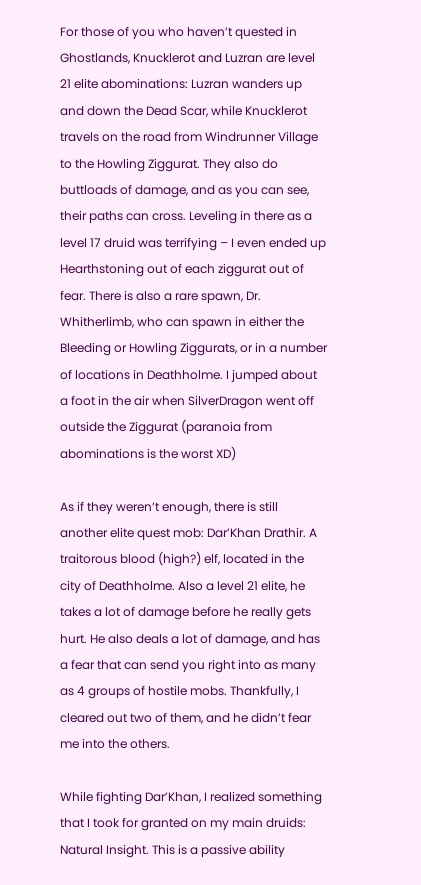For those of you who haven’t quested in Ghostlands, Knucklerot and Luzran are level 21 elite abominations: Luzran wanders up and down the Dead Scar, while Knucklerot travels on the road from Windrunner Village to the Howling Ziggurat. They also do buttloads of damage, and as you can see, their paths can cross. Leveling in there as a level 17 druid was terrifying – I even ended up Hearthstoning out of each ziggurat out of fear. There is also a rare spawn, Dr. Whitherlimb, who can spawn in either the Bleeding or Howling Ziggurats, or in a number of locations in Deathholme. I jumped about a foot in the air when SilverDragon went off outside the Ziggurat (paranoia from abominations is the worst XD)

As if they weren’t enough, there is still another elite quest mob: Dar’Khan Drathir. A traitorous blood (high?) elf, located in the city of Deathholme. Also a level 21 elite, he takes a lot of damage before he really gets hurt. He also deals a lot of damage, and has a fear that can send you right into as many as 4 groups of hostile mobs. Thankfully, I cleared out two of them, and he didn’t fear me into the others.

While fighting Dar’Khan, I realized something that I took for granted on my main druids: Natural Insight. This is a passive ability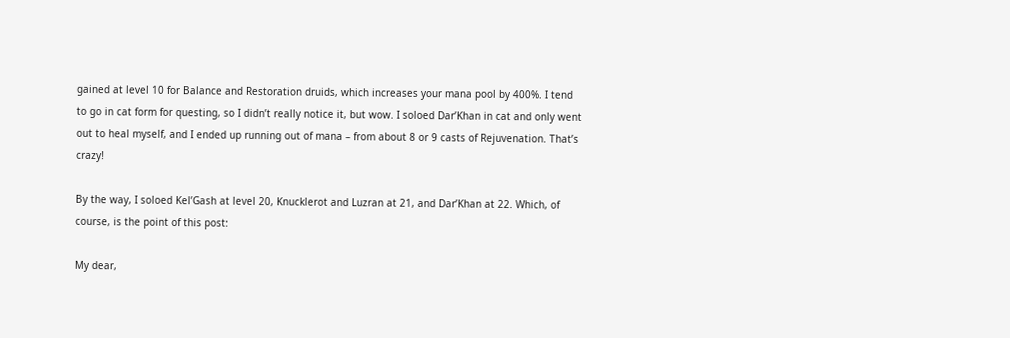gained at level 10 for Balance and Restoration druids, which increases your mana pool by 400%. I tend to go in cat form for questing, so I didn’t really notice it, but wow. I soloed Dar’Khan in cat and only went out to heal myself, and I ended up running out of mana – from about 8 or 9 casts of Rejuvenation. That’s crazy!

By the way, I soloed Kel’Gash at level 20, Knucklerot and Luzran at 21, and Dar’Khan at 22. Which, of course, is the point of this post:

My dear,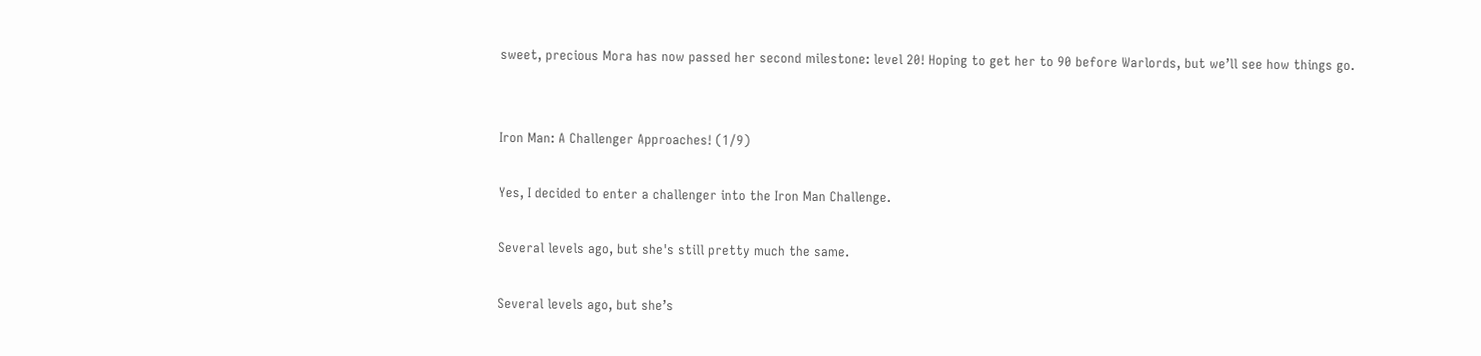sweet, precious Mora has now passed her second milestone: level 20! Hoping to get her to 90 before Warlords, but we’ll see how things go.


Iron Man: A Challenger Approaches! (1/9)

Yes, I decided to enter a challenger into the Iron Man Challenge.

Several levels ago, but she's still pretty much the same.

Several levels ago, but she’s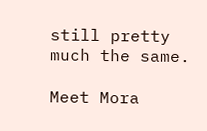still pretty much the same.

Meet Mora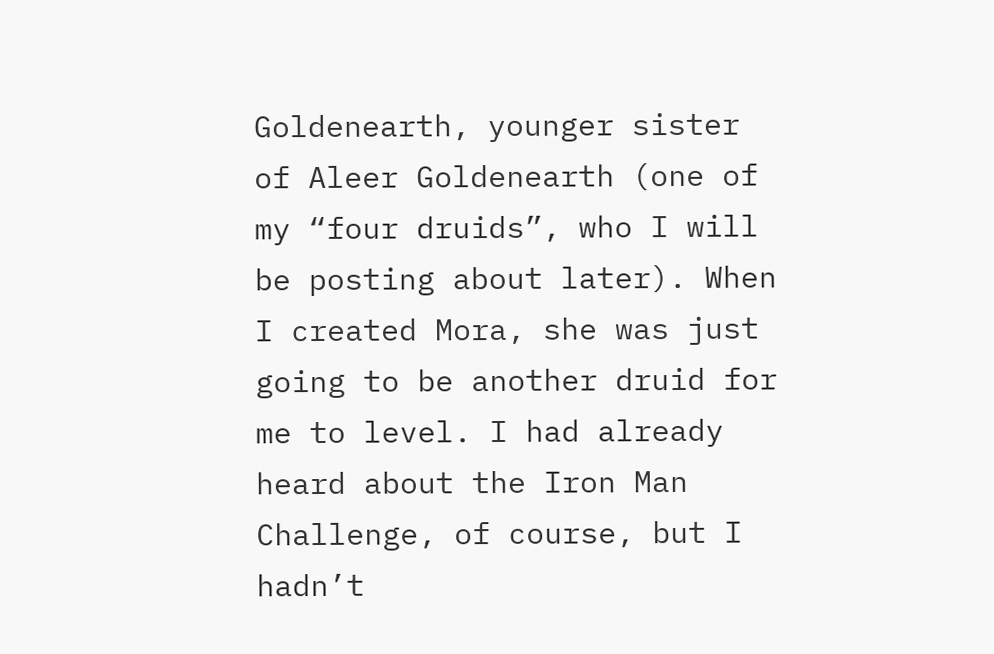Goldenearth, younger sister of Aleer Goldenearth (one of my “four druids”, who I will be posting about later). When I created Mora, she was just going to be another druid for me to level. I had already heard about the Iron Man Challenge, of course, but I hadn’t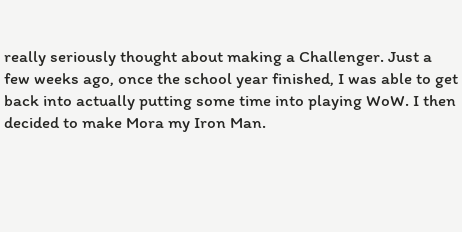really seriously thought about making a Challenger. Just a few weeks ago, once the school year finished, I was able to get back into actually putting some time into playing WoW. I then decided to make Mora my Iron Man.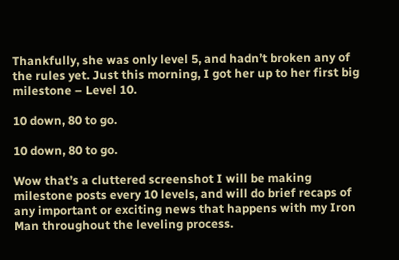Thankfully, she was only level 5, and hadn’t broken any of the rules yet. Just this morning, I got her up to her first big milestone – Level 10.

10 down, 80 to go.

10 down, 80 to go.

Wow that’s a cluttered screenshot I will be making milestone posts every 10 levels, and will do brief recaps of any important or exciting news that happens with my Iron Man throughout the leveling process.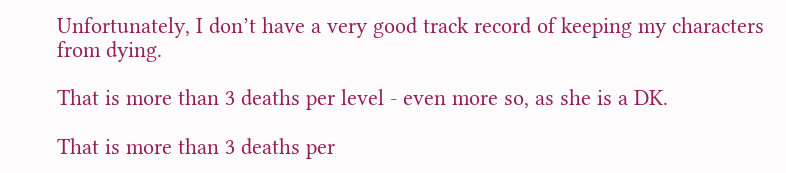Unfortunately, I don’t have a very good track record of keeping my characters from dying.

That is more than 3 deaths per level - even more so, as she is a DK.

That is more than 3 deaths per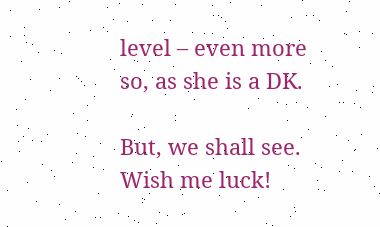level – even more so, as she is a DK.

But, we shall see. Wish me luck!